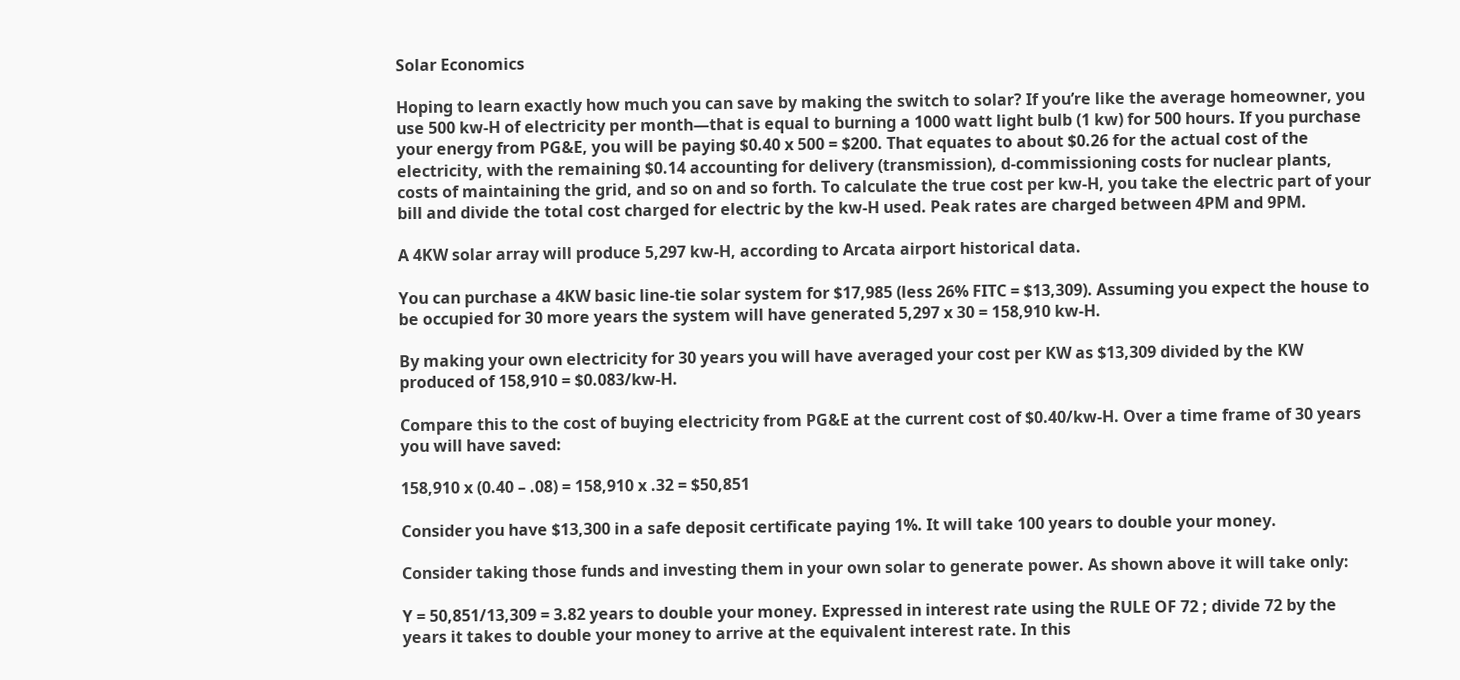Solar Economics

Hoping to learn exactly how much you can save by making the switch to solar? If you’re like the average homeowner, you use 500 kw-H of electricity per month—that is equal to burning a 1000 watt light bulb (1 kw) for 500 hours. If you purchase your energy from PG&E, you will be paying $0.40 x 500 = $200. That equates to about $0.26 for the actual cost of the electricity, with the remaining $0.14 accounting for delivery (transmission), d-commissioning costs for nuclear plants, costs of maintaining the grid, and so on and so forth. To calculate the true cost per kw-H, you take the electric part of your bill and divide the total cost charged for electric by the kw-H used. Peak rates are charged between 4PM and 9PM.

A 4KW solar array will produce 5,297 kw-H, according to Arcata airport historical data.

You can purchase a 4KW basic line-tie solar system for $17,985 (less 26% FITC = $13,309). Assuming you expect the house to be occupied for 30 more years the system will have generated 5,297 x 30 = 158,910 kw-H.

By making your own electricity for 30 years you will have averaged your cost per KW as $13,309 divided by the KW produced of 158,910 = $0.083/kw-H.

Compare this to the cost of buying electricity from PG&E at the current cost of $0.40/kw-H. Over a time frame of 30 years you will have saved:

158,910 x (0.40 – .08) = 158,910 x .32 = $50,851

Consider you have $13,300 in a safe deposit certificate paying 1%. It will take 100 years to double your money.

Consider taking those funds and investing them in your own solar to generate power. As shown above it will take only:

Y = 50,851/13,309 = 3.82 years to double your money. Expressed in interest rate using the RULE OF 72 ; divide 72 by the years it takes to double your money to arrive at the equivalent interest rate. In this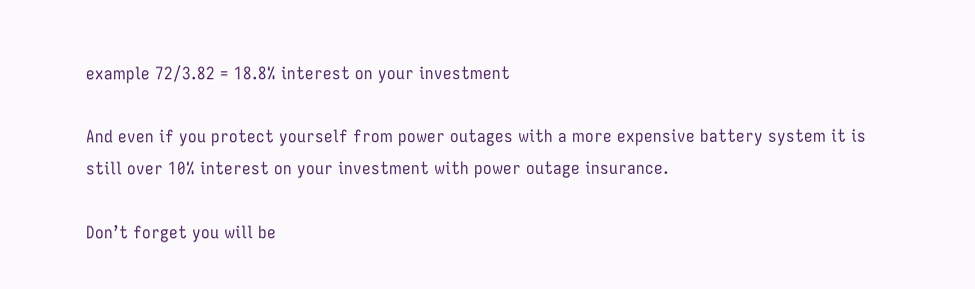example 72/3.82 = 18.8% interest on your investment

And even if you protect yourself from power outages with a more expensive battery system it is still over 10% interest on your investment with power outage insurance.

Don’t forget you will be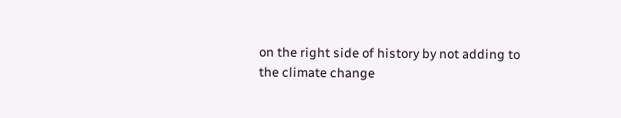on the right side of history by not adding to the climate change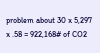problem about 30 x 5,297 x .58 = 922,168# of CO2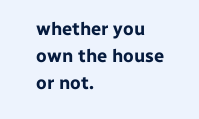whether you own the house or not.